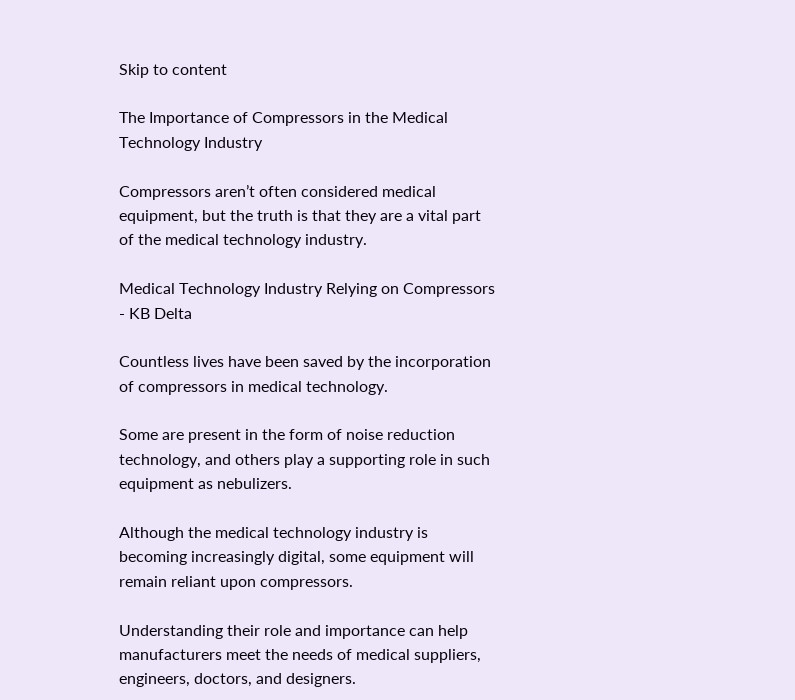Skip to content

The Importance of Compressors in the Medical Technology Industry

Compressors aren’t often considered medical equipment, but the truth is that they are a vital part of the medical technology industry.

Medical Technology Industry Relying on Compressors - KB Delta

Countless lives have been saved by the incorporation of compressors in medical technology.

Some are present in the form of noise reduction technology, and others play a supporting role in such equipment as nebulizers.

Although the medical technology industry is becoming increasingly digital, some equipment will remain reliant upon compressors.

Understanding their role and importance can help manufacturers meet the needs of medical suppliers, engineers, doctors, and designers.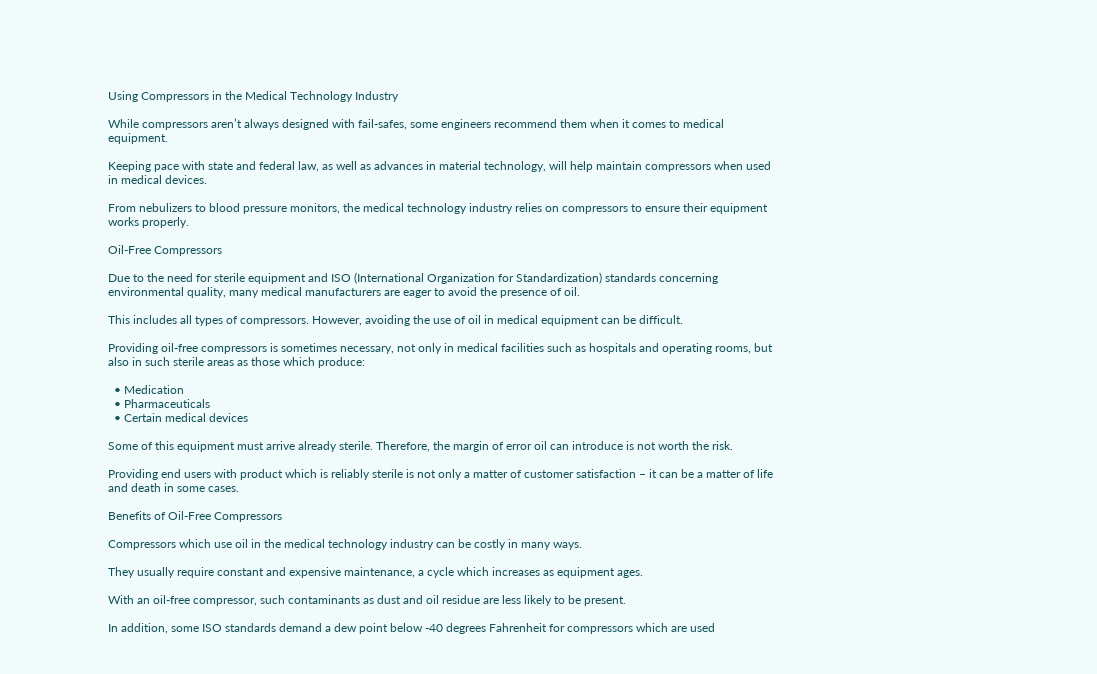Using Compressors in the Medical Technology Industry

While compressors aren’t always designed with fail-safes, some engineers recommend them when it comes to medical equipment.

Keeping pace with state and federal law, as well as advances in material technology, will help maintain compressors when used in medical devices.

From nebulizers to blood pressure monitors, the medical technology industry relies on compressors to ensure their equipment works properly.

Oil-Free Compressors

Due to the need for sterile equipment and ISO (International Organization for Standardization) standards concerning environmental quality, many medical manufacturers are eager to avoid the presence of oil.

This includes all types of compressors. However, avoiding the use of oil in medical equipment can be difficult.

Providing oil-free compressors is sometimes necessary, not only in medical facilities such as hospitals and operating rooms, but also in such sterile areas as those which produce:

  • Medication
  • Pharmaceuticals
  • Certain medical devices

Some of this equipment must arrive already sterile. Therefore, the margin of error oil can introduce is not worth the risk.

Providing end users with product which is reliably sterile is not only a matter of customer satisfaction – it can be a matter of life and death in some cases.

Benefits of Oil-Free Compressors

Compressors which use oil in the medical technology industry can be costly in many ways.

They usually require constant and expensive maintenance, a cycle which increases as equipment ages.

With an oil-free compressor, such contaminants as dust and oil residue are less likely to be present.

In addition, some ISO standards demand a dew point below -40 degrees Fahrenheit for compressors which are used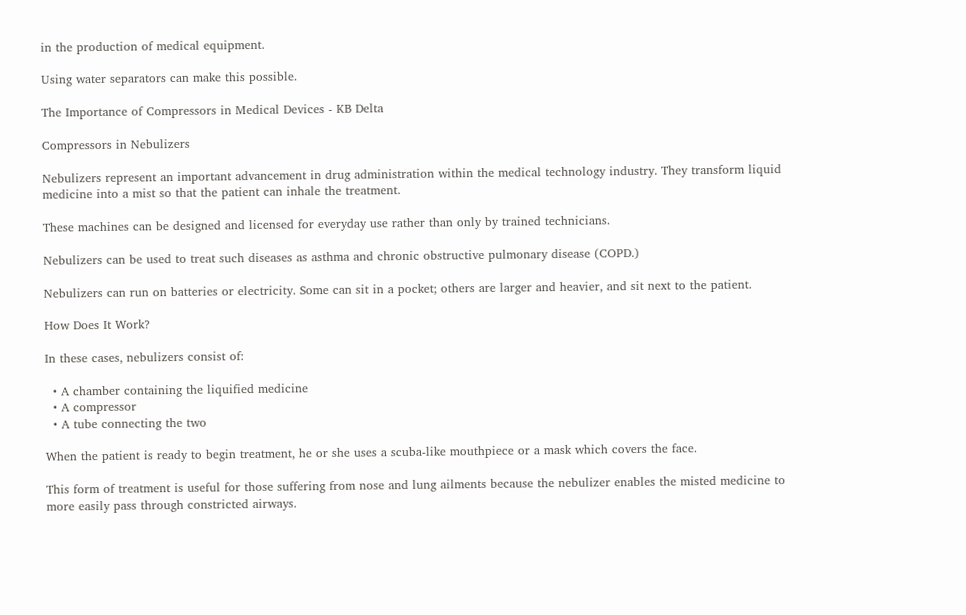in the production of medical equipment.

Using water separators can make this possible.

The Importance of Compressors in Medical Devices - KB Delta

Compressors in Nebulizers

Nebulizers represent an important advancement in drug administration within the medical technology industry. They transform liquid medicine into a mist so that the patient can inhale the treatment.

These machines can be designed and licensed for everyday use rather than only by trained technicians.

Nebulizers can be used to treat such diseases as asthma and chronic obstructive pulmonary disease (COPD.)

Nebulizers can run on batteries or electricity. Some can sit in a pocket; others are larger and heavier, and sit next to the patient.

How Does It Work?

In these cases, nebulizers consist of:

  • A chamber containing the liquified medicine
  • A compressor
  • A tube connecting the two

When the patient is ready to begin treatment, he or she uses a scuba-like mouthpiece or a mask which covers the face.

This form of treatment is useful for those suffering from nose and lung ailments because the nebulizer enables the misted medicine to more easily pass through constricted airways.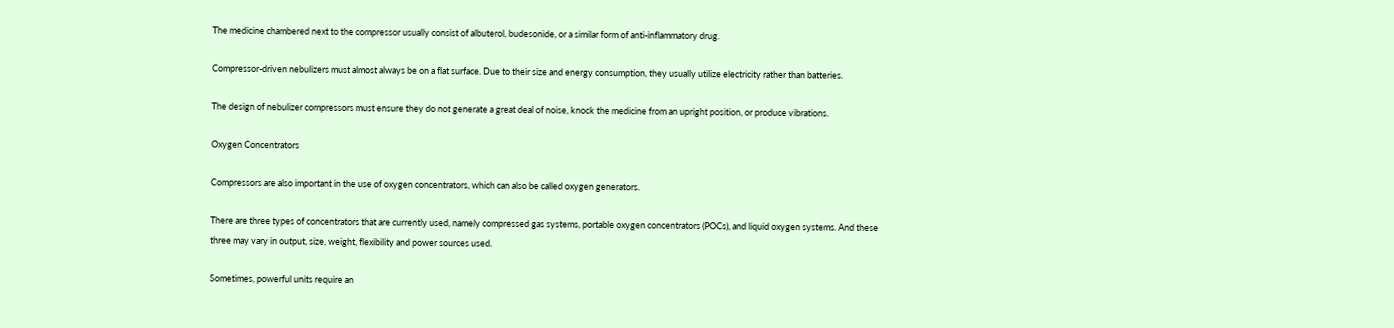The medicine chambered next to the compressor usually consist of albuterol, budesonide, or a similar form of anti-inflammatory drug.

Compressor-driven nebulizers must almost always be on a flat surface. Due to their size and energy consumption, they usually utilize electricity rather than batteries.

The design of nebulizer compressors must ensure they do not generate a great deal of noise, knock the medicine from an upright position, or produce vibrations.

Oxygen Concentrators

Compressors are also important in the use of oxygen concentrators, which can also be called oxygen generators.

There are three types of concentrators that are currently used, namely compressed gas systems, portable oxygen concentrators (POCs), and liquid oxygen systems. And these three may vary in output, size, weight, flexibility and power sources used.

Sometimes, powerful units require an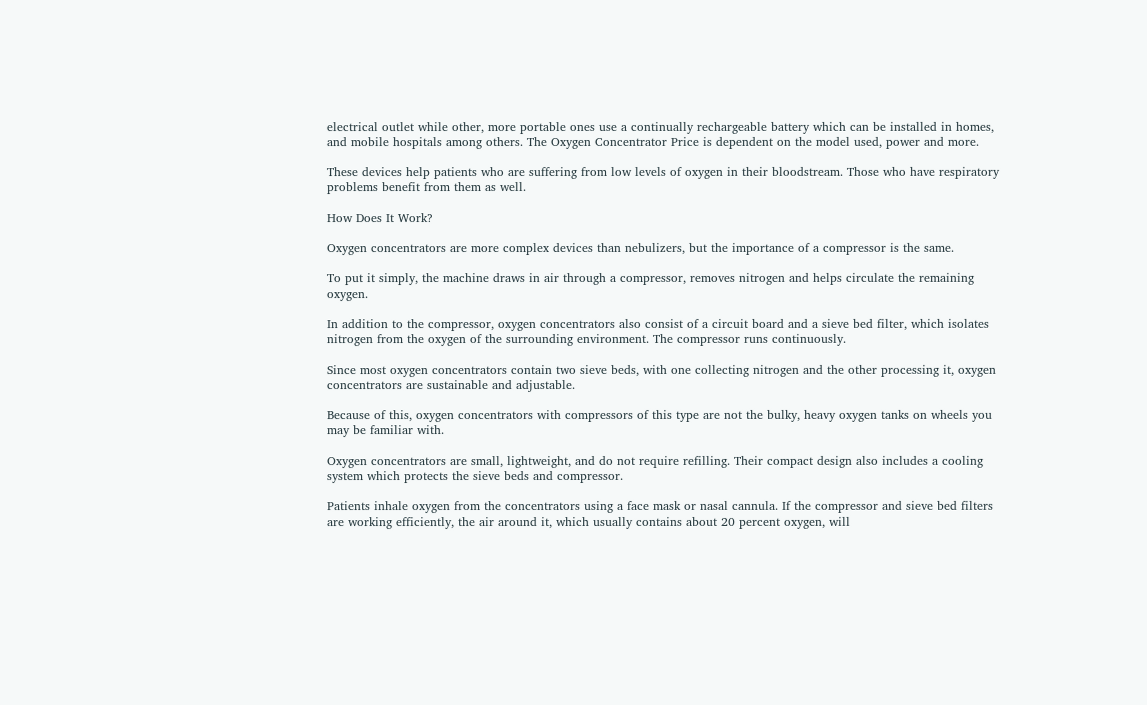electrical outlet while other, more portable ones use a continually rechargeable battery which can be installed in homes, and mobile hospitals among others. The Oxygen Concentrator Price is dependent on the model used, power and more.

These devices help patients who are suffering from low levels of oxygen in their bloodstream. Those who have respiratory problems benefit from them as well.

How Does It Work?

Oxygen concentrators are more complex devices than nebulizers, but the importance of a compressor is the same.

To put it simply, the machine draws in air through a compressor, removes nitrogen and helps circulate the remaining oxygen.

In addition to the compressor, oxygen concentrators also consist of a circuit board and a sieve bed filter, which isolates nitrogen from the oxygen of the surrounding environment. The compressor runs continuously.

Since most oxygen concentrators contain two sieve beds, with one collecting nitrogen and the other processing it, oxygen concentrators are sustainable and adjustable.

Because of this, oxygen concentrators with compressors of this type are not the bulky, heavy oxygen tanks on wheels you may be familiar with.

Oxygen concentrators are small, lightweight, and do not require refilling. Their compact design also includes a cooling system which protects the sieve beds and compressor.

Patients inhale oxygen from the concentrators using a face mask or nasal cannula. If the compressor and sieve bed filters are working efficiently, the air around it, which usually contains about 20 percent oxygen, will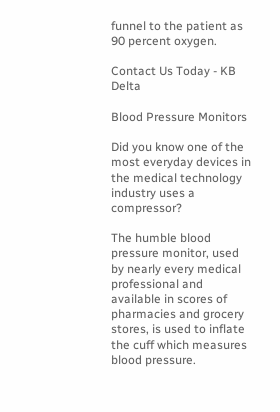funnel to the patient as 90 percent oxygen.

Contact Us Today - KB Delta

Blood Pressure Monitors

Did you know one of the most everyday devices in the medical technology industry uses a compressor?

The humble blood pressure monitor, used by nearly every medical professional and available in scores of pharmacies and grocery stores, is used to inflate the cuff which measures blood pressure.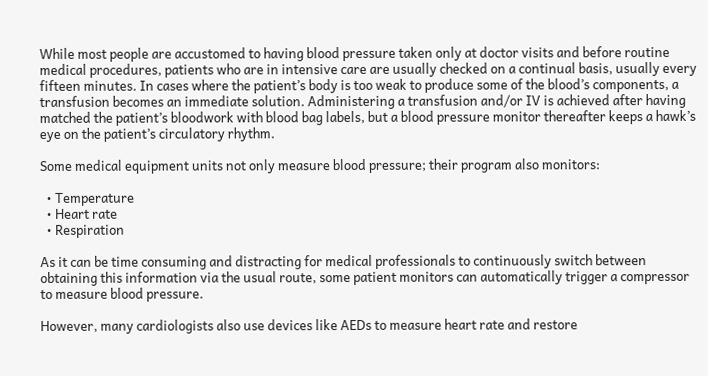While most people are accustomed to having blood pressure taken only at doctor visits and before routine medical procedures, patients who are in intensive care are usually checked on a continual basis, usually every fifteen minutes. In cases where the patient’s body is too weak to produce some of the blood’s components, a transfusion becomes an immediate solution. Administering a transfusion and/or IV is achieved after having matched the patient’s bloodwork with blood bag labels, but a blood pressure monitor thereafter keeps a hawk’s eye on the patient’s circulatory rhythm.

Some medical equipment units not only measure blood pressure; their program also monitors:

  • Temperature
  • Heart rate
  • Respiration

As it can be time consuming and distracting for medical professionals to continuously switch between obtaining this information via the usual route, some patient monitors can automatically trigger a compressor to measure blood pressure.

However, many cardiologists also use devices like AEDs to measure heart rate and restore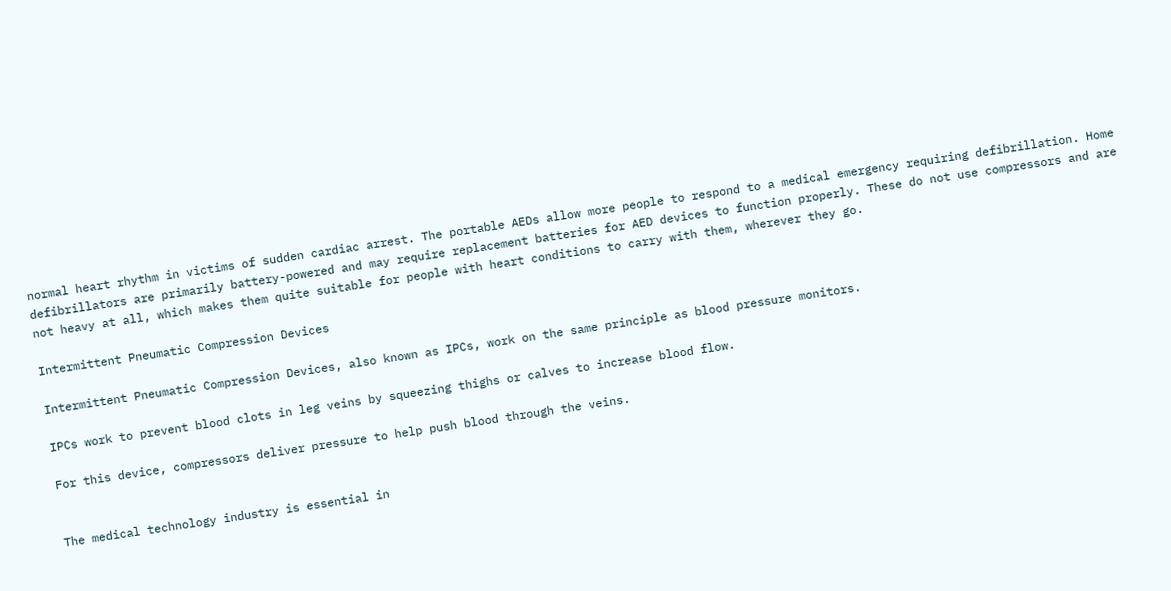normal heart rhythm in victims of sudden cardiac arrest. The portable AEDs allow more people to respond to a medical emergency requiring defibrillation. Home defibrillators are primarily battery-powered and may require replacement batteries for AED devices to function properly. These do not use compressors and are not heavy at all, which makes them quite suitable for people with heart conditions to carry with them, wherever they go.

Intermittent Pneumatic Compression Devices

Intermittent Pneumatic Compression Devices, also known as IPCs, work on the same principle as blood pressure monitors.

IPCs work to prevent blood clots in leg veins by squeezing thighs or calves to increase blood flow.

For this device, compressors deliver pressure to help push blood through the veins.


The medical technology industry is essential in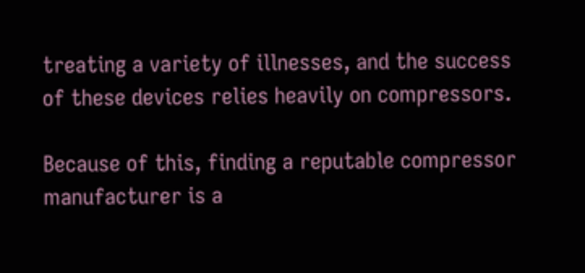treating a variety of illnesses, and the success of these devices relies heavily on compressors.

Because of this, finding a reputable compressor manufacturer is a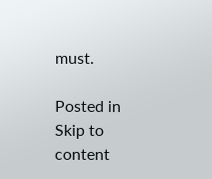must.

Posted in
Skip to content